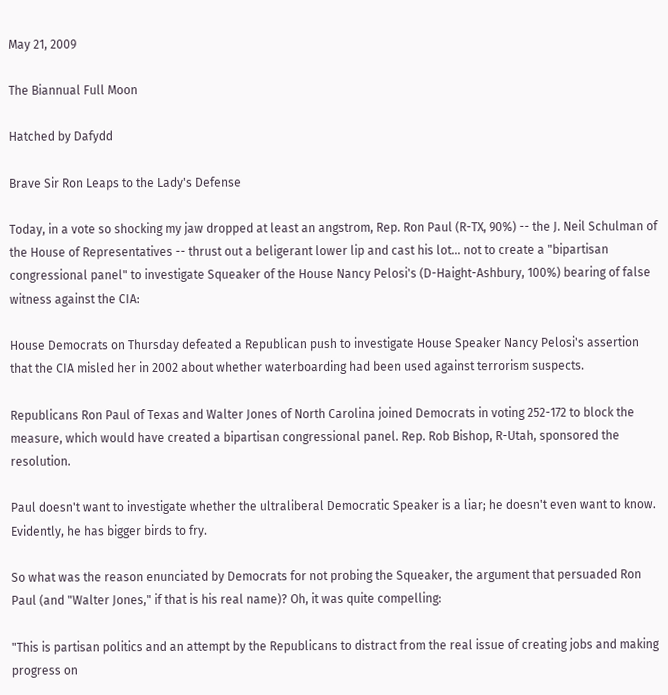May 21, 2009

The Biannual Full Moon

Hatched by Dafydd

Brave Sir Ron Leaps to the Lady's Defense

Today, in a vote so shocking my jaw dropped at least an angstrom, Rep. Ron Paul (R-TX, 90%) -- the J. Neil Schulman of the House of Representatives -- thrust out a beligerant lower lip and cast his lot... not to create a "bipartisan congressional panel" to investigate Squeaker of the House Nancy Pelosi's (D-Haight-Ashbury, 100%) bearing of false witness against the CIA:

House Democrats on Thursday defeated a Republican push to investigate House Speaker Nancy Pelosi's assertion that the CIA misled her in 2002 about whether waterboarding had been used against terrorism suspects.

Republicans Ron Paul of Texas and Walter Jones of North Carolina joined Democrats in voting 252-172 to block the measure, which would have created a bipartisan congressional panel. Rep. Rob Bishop, R-Utah, sponsored the resolution.

Paul doesn't want to investigate whether the ultraliberal Democratic Speaker is a liar; he doesn't even want to know. Evidently, he has bigger birds to fry.

So what was the reason enunciated by Democrats for not probing the Squeaker, the argument that persuaded Ron Paul (and "Walter Jones," if that is his real name)? Oh, it was quite compelling:

"This is partisan politics and an attempt by the Republicans to distract from the real issue of creating jobs and making progress on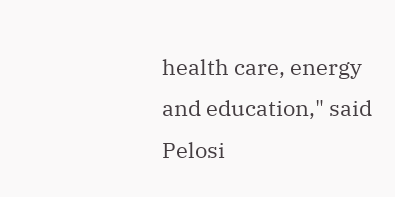health care, energy and education," said Pelosi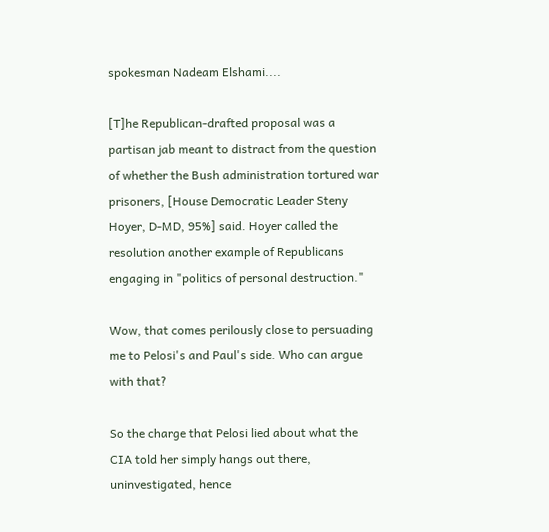spokesman Nadeam Elshami....

[T]he Republican-drafted proposal was a partisan jab meant to distract from the question of whether the Bush administration tortured war prisoners, [House Democratic Leader Steny Hoyer, D-MD, 95%] said. Hoyer called the resolution another example of Republicans engaging in "politics of personal destruction."

Wow, that comes perilously close to persuading me to Pelosi's and Paul's side. Who can argue with that?

So the charge that Pelosi lied about what the CIA told her simply hangs out there, uninvestigated, hence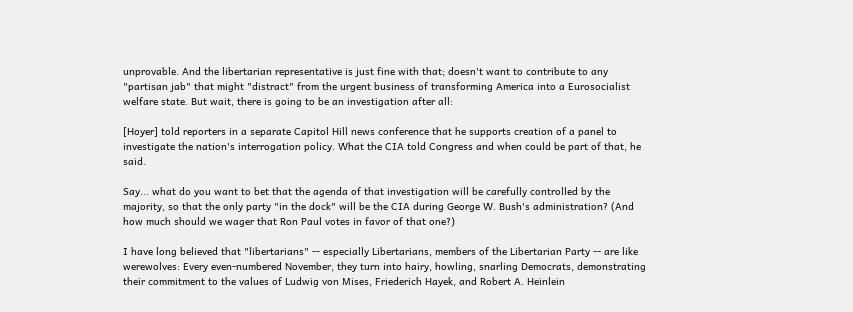unprovable. And the libertarian representative is just fine with that; doesn't want to contribute to any "partisan jab" that might "distract" from the urgent business of transforming America into a Eurosocialist welfare state. But wait, there is going to be an investigation after all:

[Hoyer] told reporters in a separate Capitol Hill news conference that he supports creation of a panel to investigate the nation's interrogation policy. What the CIA told Congress and when could be part of that, he said.

Say... what do you want to bet that the agenda of that investigation will be carefully controlled by the majority, so that the only party "in the dock" will be the CIA during George W. Bush's administration? (And how much should we wager that Ron Paul votes in favor of that one?)

I have long believed that "libertarians" -- especially Libertarians, members of the Libertarian Party -- are like werewolves: Every even-numbered November, they turn into hairy, howling, snarling Democrats, demonstrating their commitment to the values of Ludwig von Mises, Friederich Hayek, and Robert A. Heinlein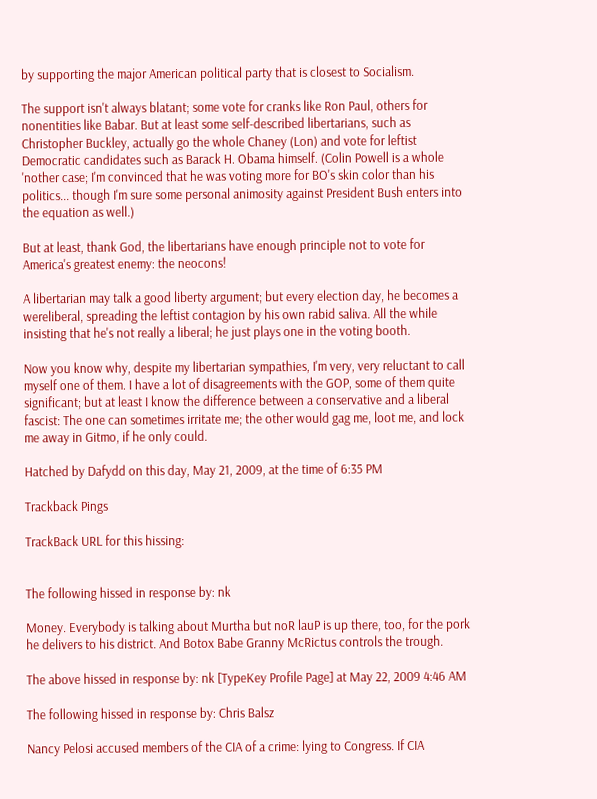by supporting the major American political party that is closest to Socialism.

The support isn't always blatant; some vote for cranks like Ron Paul, others for nonentities like Babar. But at least some self-described libertarians, such as Christopher Buckley, actually go the whole Chaney (Lon) and vote for leftist Democratic candidates such as Barack H. Obama himself. (Colin Powell is a whole 'nother case; I'm convinced that he was voting more for BO's skin color than his politics... though I'm sure some personal animosity against President Bush enters into the equation as well.)

But at least, thank God, the libertarians have enough principle not to vote for America's greatest enemy: the neocons!

A libertarian may talk a good liberty argument; but every election day, he becomes a wereliberal, spreading the leftist contagion by his own rabid saliva. All the while insisting that he's not really a liberal; he just plays one in the voting booth.

Now you know why, despite my libertarian sympathies, I'm very, very reluctant to call myself one of them. I have a lot of disagreements with the GOP, some of them quite significant; but at least I know the difference between a conservative and a liberal fascist: The one can sometimes irritate me; the other would gag me, loot me, and lock me away in Gitmo, if he only could.

Hatched by Dafydd on this day, May 21, 2009, at the time of 6:35 PM

Trackback Pings

TrackBack URL for this hissing:


The following hissed in response by: nk

Money. Everybody is talking about Murtha but noR lauP is up there, too, for the pork he delivers to his district. And Botox Babe Granny McRictus controls the trough.

The above hissed in response by: nk [TypeKey Profile Page] at May 22, 2009 4:46 AM

The following hissed in response by: Chris Balsz

Nancy Pelosi accused members of the CIA of a crime: lying to Congress. If CIA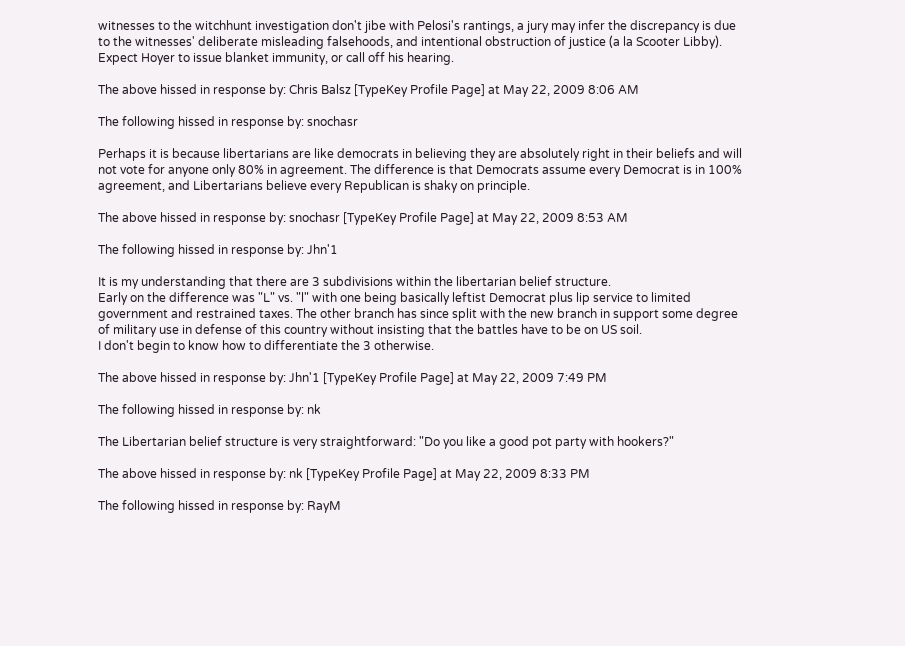witnesses to the witchhunt investigation don't jibe with Pelosi's rantings, a jury may infer the discrepancy is due to the witnesses' deliberate misleading falsehoods, and intentional obstruction of justice (a la Scooter Libby). Expect Hoyer to issue blanket immunity, or call off his hearing.

The above hissed in response by: Chris Balsz [TypeKey Profile Page] at May 22, 2009 8:06 AM

The following hissed in response by: snochasr

Perhaps it is because libertarians are like democrats in believing they are absolutely right in their beliefs and will not vote for anyone only 80% in agreement. The difference is that Democrats assume every Democrat is in 100% agreement, and Libertarians believe every Republican is shaky on principle.

The above hissed in response by: snochasr [TypeKey Profile Page] at May 22, 2009 8:53 AM

The following hissed in response by: Jhn'1

It is my understanding that there are 3 subdivisions within the libertarian belief structure.
Early on the difference was "L" vs. "l" with one being basically leftist Democrat plus lip service to limited government and restrained taxes. The other branch has since split with the new branch in support some degree of military use in defense of this country without insisting that the battles have to be on US soil.
I don't begin to know how to differentiate the 3 otherwise.

The above hissed in response by: Jhn'1 [TypeKey Profile Page] at May 22, 2009 7:49 PM

The following hissed in response by: nk

The Libertarian belief structure is very straightforward: "Do you like a good pot party with hookers?"

The above hissed in response by: nk [TypeKey Profile Page] at May 22, 2009 8:33 PM

The following hissed in response by: RayM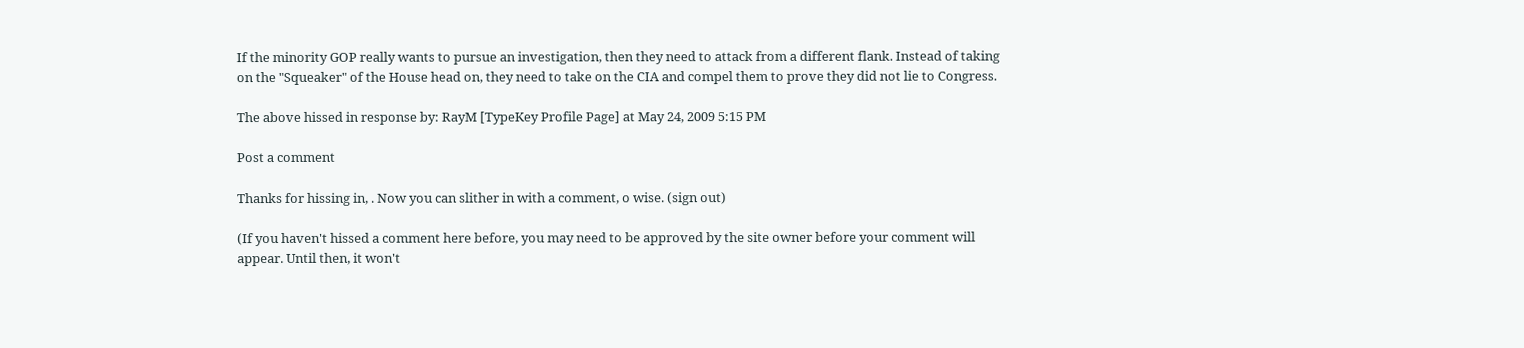If the minority GOP really wants to pursue an investigation, then they need to attack from a different flank. Instead of taking on the "Squeaker" of the House head on, they need to take on the CIA and compel them to prove they did not lie to Congress.

The above hissed in response by: RayM [TypeKey Profile Page] at May 24, 2009 5:15 PM

Post a comment

Thanks for hissing in, . Now you can slither in with a comment, o wise. (sign out)

(If you haven't hissed a comment here before, you may need to be approved by the site owner before your comment will appear. Until then, it won't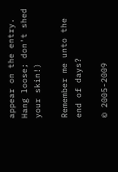appear on the entry. Hang loose; don't shed your skin!)

Remember me unto the end of days?

© 2005-2009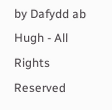by Dafydd ab Hugh - All Rights Reserved